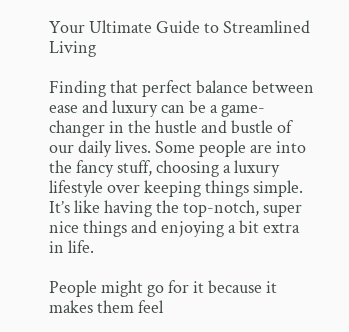Your Ultimate Guide to Streamlined Living

Finding that perfect balance between ease and luxury can be a game-changer in the hustle and bustle of our daily lives. Some people are into the fancy stuff, choosing a luxury lifestyle over keeping things simple. It’s like having the top-notch, super nice things and enjoying a bit extra in life.

People might go for it because it makes them feel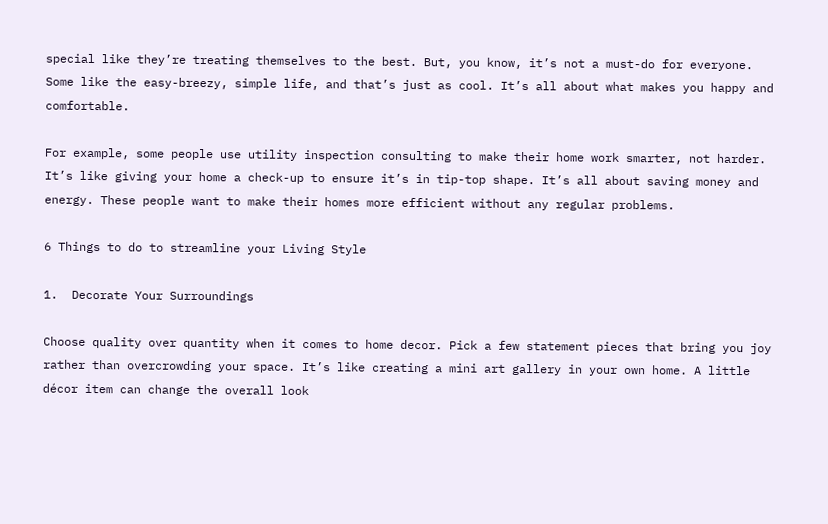special like they’re treating themselves to the best. But, you know, it’s not a must-do for everyone. Some like the easy-breezy, simple life, and that’s just as cool. It’s all about what makes you happy and comfortable.

For example, some people use utility inspection consulting to make their home work smarter, not harder. It’s like giving your home a check-up to ensure it’s in tip-top shape. It’s all about saving money and energy. These people want to make their homes more efficient without any regular problems.

6 Things to do to streamline your Living Style

1.  Decorate Your Surroundings

Choose quality over quantity when it comes to home decor. Pick a few statement pieces that bring you joy rather than overcrowding your space. It’s like creating a mini art gallery in your own home. A little décor item can change the overall look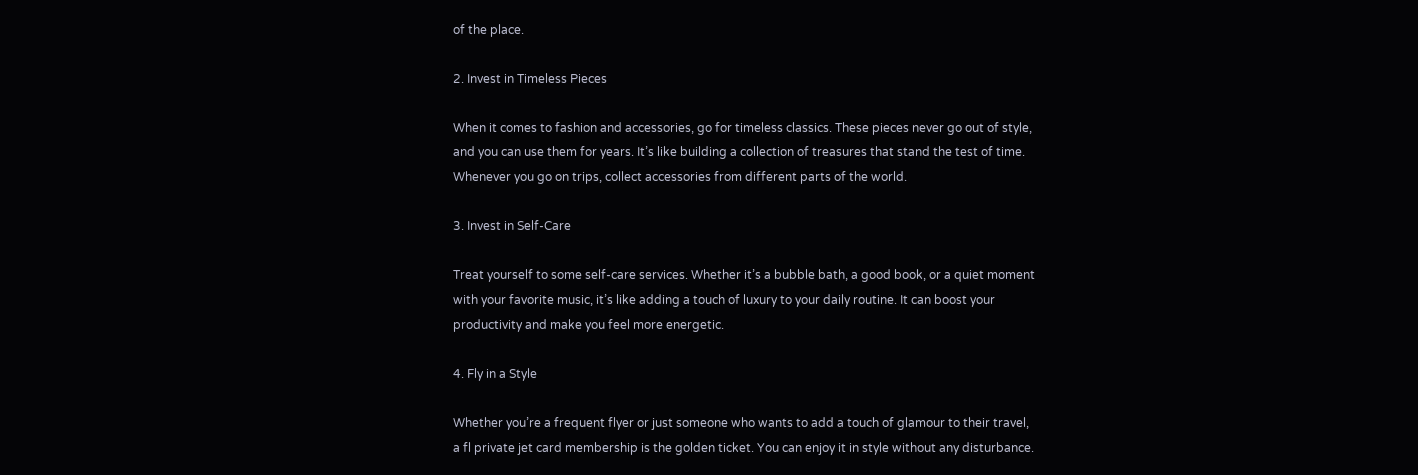of the place.

2. Invest in Timeless Pieces

When it comes to fashion and accessories, go for timeless classics. These pieces never go out of style, and you can use them for years. It’s like building a collection of treasures that stand the test of time. Whenever you go on trips, collect accessories from different parts of the world.

3. Invest in Self-Care

Treat yourself to some self-care services. Whether it’s a bubble bath, a good book, or a quiet moment with your favorite music, it’s like adding a touch of luxury to your daily routine. It can boost your productivity and make you feel more energetic.

4. Fly in a Style

Whether you’re a frequent flyer or just someone who wants to add a touch of glamour to their travel, a fl private jet card membership is the golden ticket. You can enjoy it in style without any disturbance.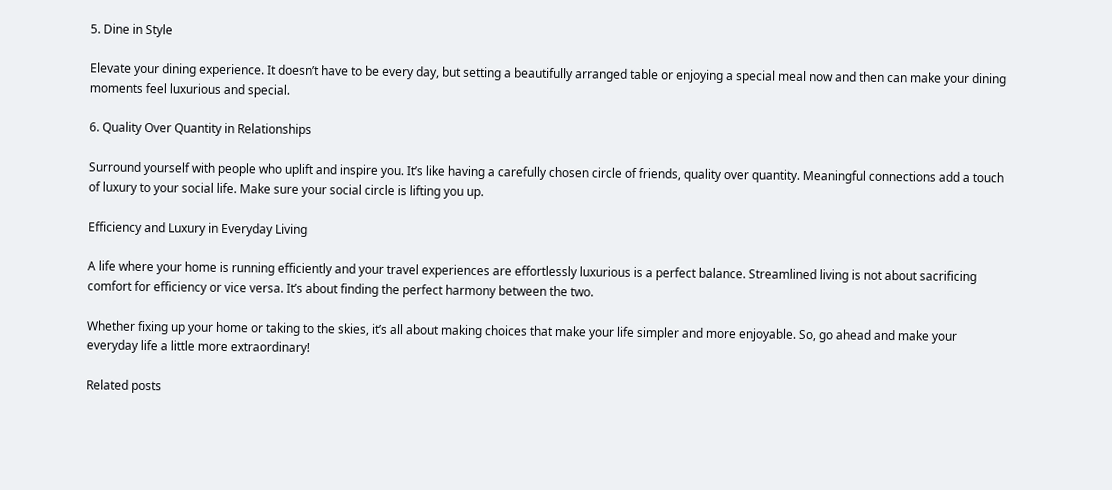5. Dine in Style

Elevate your dining experience. It doesn’t have to be every day, but setting a beautifully arranged table or enjoying a special meal now and then can make your dining moments feel luxurious and special.

6. Quality Over Quantity in Relationships

Surround yourself with people who uplift and inspire you. It’s like having a carefully chosen circle of friends, quality over quantity. Meaningful connections add a touch of luxury to your social life. Make sure your social circle is lifting you up.

Efficiency and Luxury in Everyday Living

A life where your home is running efficiently and your travel experiences are effortlessly luxurious is a perfect balance. Streamlined living is not about sacrificing comfort for efficiency or vice versa. It’s about finding the perfect harmony between the two.

Whether fixing up your home or taking to the skies, it’s all about making choices that make your life simpler and more enjoyable. So, go ahead and make your everyday life a little more extraordinary!

Related posts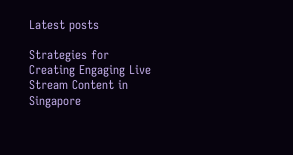Latest posts

Strategies for Creating Engaging Live Stream Content in Singapore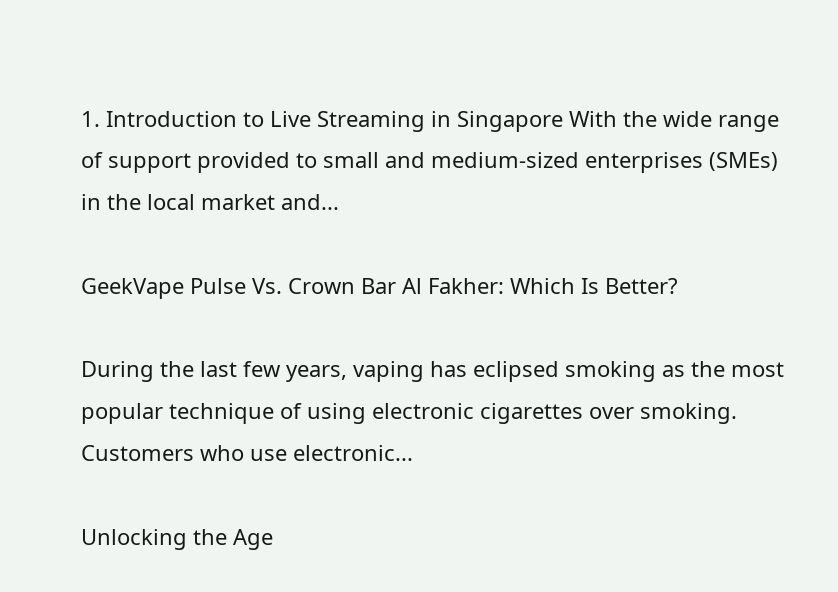1. Introduction to Live Streaming in Singapore With the wide range of support provided to small and medium-sized enterprises (SMEs) in the local market and...

GeekVape Pulse Vs. Crown Bar Al Fakher: Which Is Better?

During the last few years, vaping has eclipsed smoking as the most popular technique of using electronic cigarettes over smoking. Customers who use electronic...

Unlocking the Age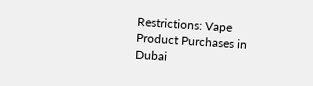Restrictions: Vape Product Purchases in Dubai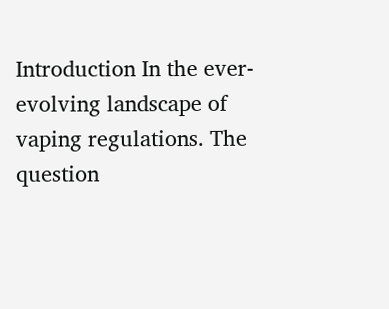Introduction In the ever-evolving landscape of vaping regulations. The question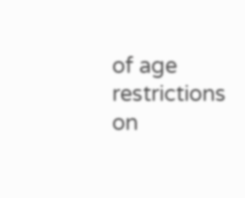of age restrictions on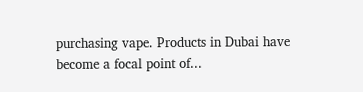purchasing vape. Products in Dubai have become a focal point of...